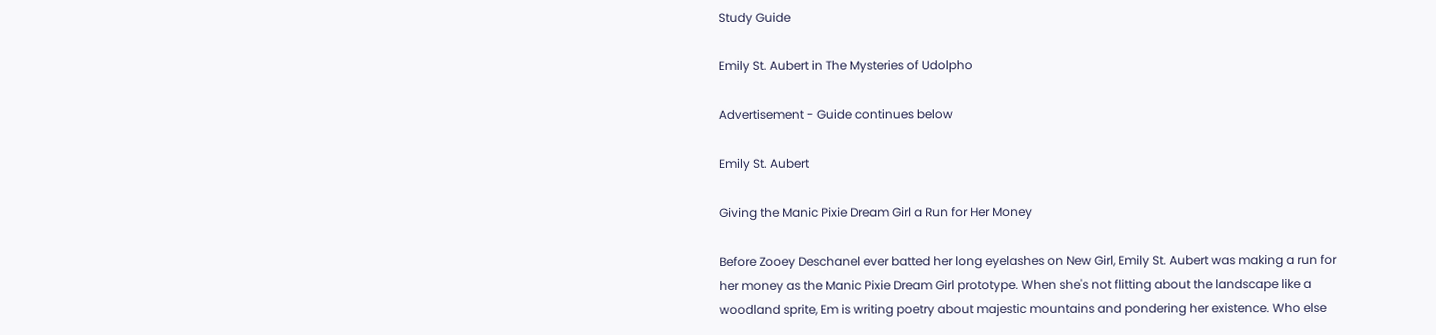Study Guide

Emily St. Aubert in The Mysteries of Udolpho

Advertisement - Guide continues below

Emily St. Aubert

Giving the Manic Pixie Dream Girl a Run for Her Money

Before Zooey Deschanel ever batted her long eyelashes on New Girl, Emily St. Aubert was making a run for her money as the Manic Pixie Dream Girl prototype. When she's not flitting about the landscape like a woodland sprite, Em is writing poetry about majestic mountains and pondering her existence. Who else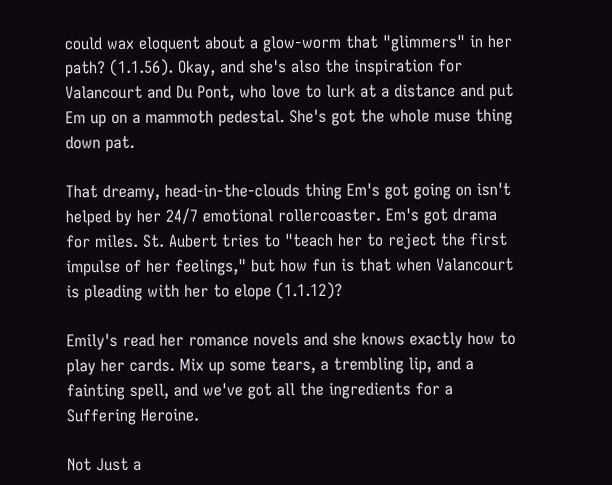could wax eloquent about a glow-worm that "glimmers" in her path? (1.1.56). Okay, and she's also the inspiration for Valancourt and Du Pont, who love to lurk at a distance and put Em up on a mammoth pedestal. She's got the whole muse thing down pat.

That dreamy, head-in-the-clouds thing Em's got going on isn't helped by her 24/7 emotional rollercoaster. Em's got drama for miles. St. Aubert tries to "teach her to reject the first impulse of her feelings," but how fun is that when Valancourt is pleading with her to elope (1.1.12)?

Emily's read her romance novels and she knows exactly how to play her cards. Mix up some tears, a trembling lip, and a fainting spell, and we've got all the ingredients for a Suffering Heroine.

Not Just a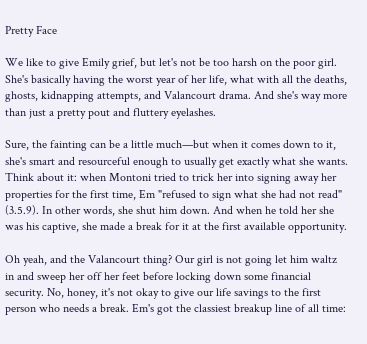Pretty Face

We like to give Emily grief, but let's not be too harsh on the poor girl. She's basically having the worst year of her life, what with all the deaths, ghosts, kidnapping attempts, and Valancourt drama. And she's way more than just a pretty pout and fluttery eyelashes.

Sure, the fainting can be a little much—but when it comes down to it, she's smart and resourceful enough to usually get exactly what she wants. Think about it: when Montoni tried to trick her into signing away her properties for the first time, Em "refused to sign what she had not read" (3.5.9). In other words, she shut him down. And when he told her she was his captive, she made a break for it at the first available opportunity.

Oh yeah, and the Valancourt thing? Our girl is not going let him waltz in and sweep her off her feet before locking down some financial security. No, honey, it's not okay to give our life savings to the first person who needs a break. Em's got the classiest breakup line of all time: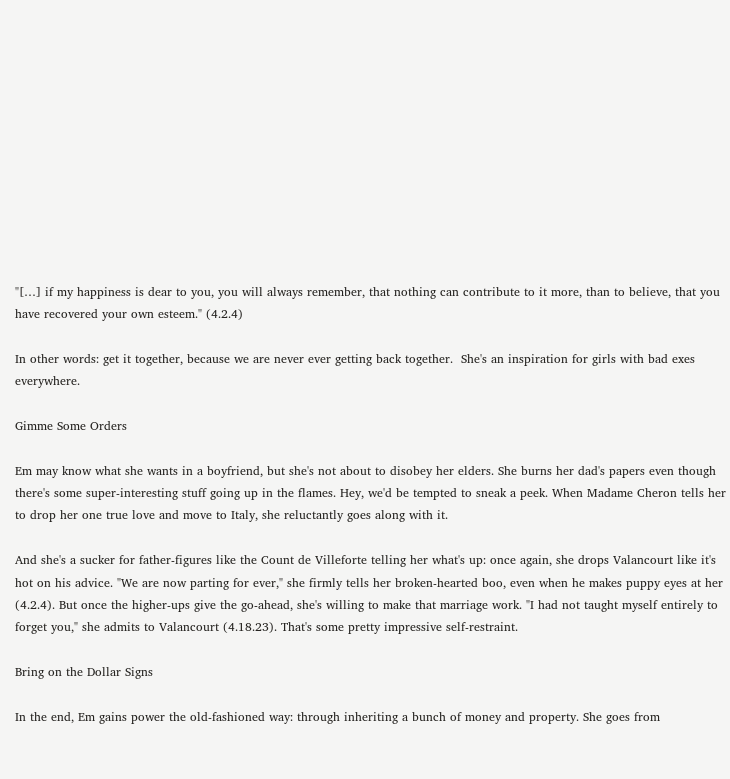"[…] if my happiness is dear to you, you will always remember, that nothing can contribute to it more, than to believe, that you have recovered your own esteem." (4.2.4)

In other words: get it together, because we are never ever getting back together.  She's an inspiration for girls with bad exes everywhere.

Gimme Some Orders

Em may know what she wants in a boyfriend, but she's not about to disobey her elders. She burns her dad's papers even though there's some super-interesting stuff going up in the flames. Hey, we'd be tempted to sneak a peek. When Madame Cheron tells her to drop her one true love and move to Italy, she reluctantly goes along with it.

And she's a sucker for father-figures like the Count de Villeforte telling her what's up: once again, she drops Valancourt like it's hot on his advice. "We are now parting for ever," she firmly tells her broken-hearted boo, even when he makes puppy eyes at her (4.2.4). But once the higher-ups give the go-ahead, she's willing to make that marriage work. "I had not taught myself entirely to forget you," she admits to Valancourt (4.18.23). That's some pretty impressive self-restraint.

Bring on the Dollar Signs

In the end, Em gains power the old-fashioned way: through inheriting a bunch of money and property. She goes from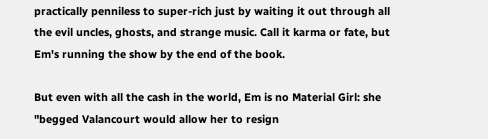practically penniless to super-rich just by waiting it out through all the evil uncles, ghosts, and strange music. Call it karma or fate, but Em's running the show by the end of the book.

But even with all the cash in the world, Em is no Material Girl: she "begged Valancourt would allow her to resign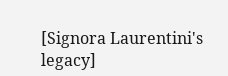[Signora Laurentini's legacy]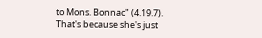to Mons. Bonnac" (4.19.7). That's because she's just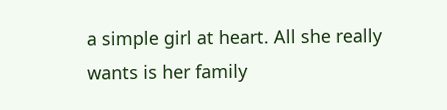a simple girl at heart. All she really wants is her family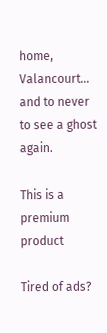home, Valancourt… and to never to see a ghost again.

This is a premium product

Tired of ads?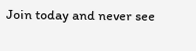Join today and never see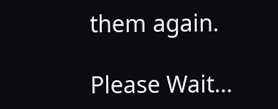them again.

Please Wait...